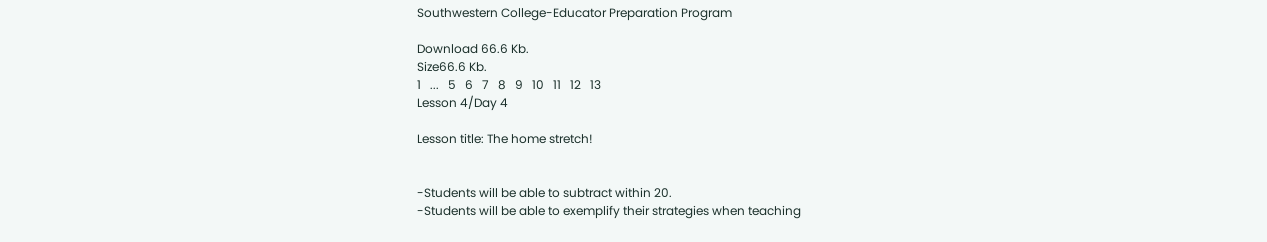Southwestern College-Educator Preparation Program

Download 66.6 Kb.
Size66.6 Kb.
1   ...   5   6   7   8   9   10   11   12   13
Lesson 4/Day 4

Lesson title: The home stretch!


-Students will be able to subtract within 20.
-Students will be able to exemplify their strategies when teaching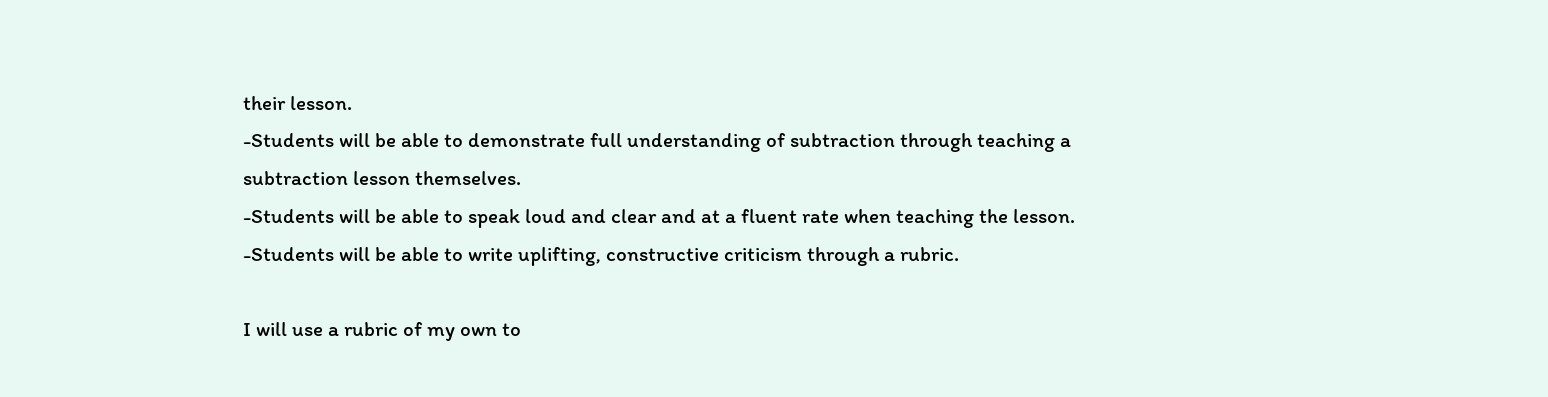their lesson.
-Students will be able to demonstrate full understanding of subtraction through teaching a subtraction lesson themselves.
-Students will be able to speak loud and clear and at a fluent rate when teaching the lesson.
-Students will be able to write uplifting, constructive criticism through a rubric.

I will use a rubric of my own to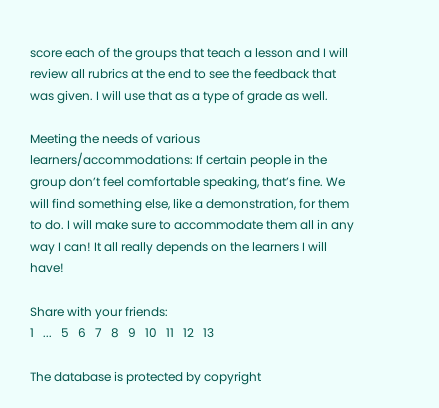score each of the groups that teach a lesson and I will review all rubrics at the end to see the feedback that was given. I will use that as a type of grade as well.

Meeting the needs of various learners/accommodations: If certain people in the group don’t feel comfortable speaking, that’s fine. We will find something else, like a demonstration, for them to do. I will make sure to accommodate them all in any way I can! It all really depends on the learners I will have!

Share with your friends:
1   ...   5   6   7   8   9   10   11   12   13

The database is protected by copyright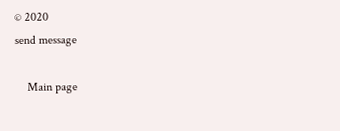© 2020
send message

    Main page